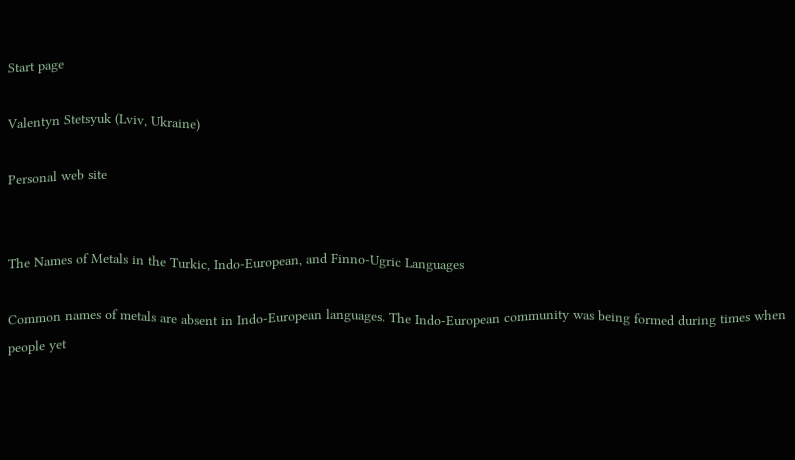Start page

Valentyn Stetsyuk (Lviv, Ukraine)

Personal web site


The Names of Metals in the Turkic, Indo-European, and Finno-Ugric Languages

Common names of metals are absent in Indo-European languages. The Indo-European community was being formed during times when people yet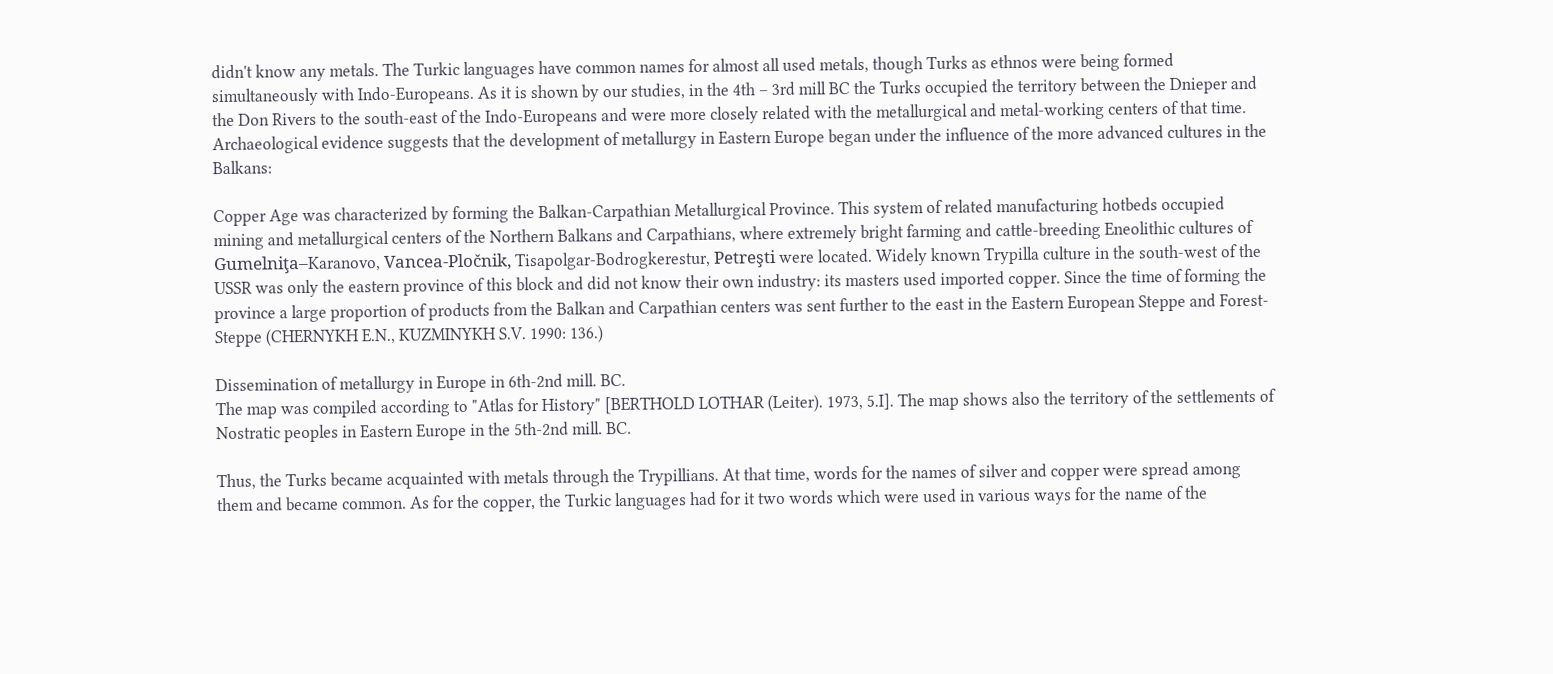didn't know any metals. The Turkic languages have common names for almost all used metals, though Turks as ethnos were being formed simultaneously with Indo-Europeans. As it is shown by our studies, in the 4th – 3rd mill BC the Turks occupied the territory between the Dnieper and the Don Rivers to the south-east of the Indo-Europeans and were more closely related with the metallurgical and metal-working centers of that time. Archaeological evidence suggests that the development of metallurgy in Eastern Europe began under the influence of the more advanced cultures in the Balkans:

Copper Age was characterized by forming the Balkan-Carpathian Metallurgical Province. This system of related manufacturing hotbeds occupied mining and metallurgical centers of the Northern Balkans and Carpathians, where extremely bright farming and cattle-breeding Eneolithic cultures of Gumelniţa–Karanovo, Vancea-Pločnik, Tisapolgar-Bodrogkerestur, Petreşti were located. Widely known Trypilla culture in the south-west of the USSR was only the eastern province of this block and did not know their own industry: its masters used imported copper. Since the time of forming the province a large proportion of products from the Balkan and Carpathian centers was sent further to the east in the Eastern European Steppe and Forest-Steppe (CHERNYKH E.N., KUZMINYKH S.V. 1990: 136.)

Dissemination of metallurgy in Europe in 6th-2nd mill. BC.
The map was compiled according to "Atlas for History" [BERTHOLD LOTHAR (Leiter). 1973, 5.I]. The map shows also the territory of the settlements of Nostratic peoples in Eastern Europe in the 5th-2nd mill. BC.

Thus, the Turks became acquainted with metals through the Trypillians. At that time, words for the names of silver and copper were spread among them and became common. As for the copper, the Turkic languages had for it two words which were used in various ways for the name of the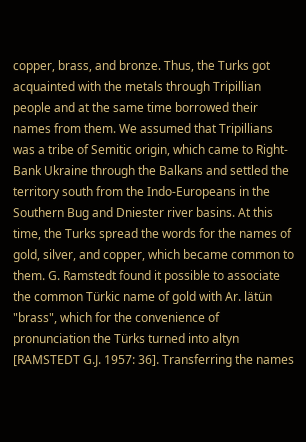copper, brass, and bronze. Thus, the Turks got acquainted with the metals through Tripillian people and at the same time borrowed their names from them. We assumed that Tripillians was a tribe of Semitic origin, which came to Right-Bank Ukraine through the Balkans and settled the territory south from the Indo-Europeans in the Southern Bug and Dniester river basins. At this time, the Turks spread the words for the names of gold, silver, and copper, which became common to them. G. Ramstedt found it possible to associate the common Türkic name of gold with Ar. lätün "brass", which for the convenience of pronunciation the Türks turned into altyn [RAMSTEDT G.J. 1957: 36]. Transferring the names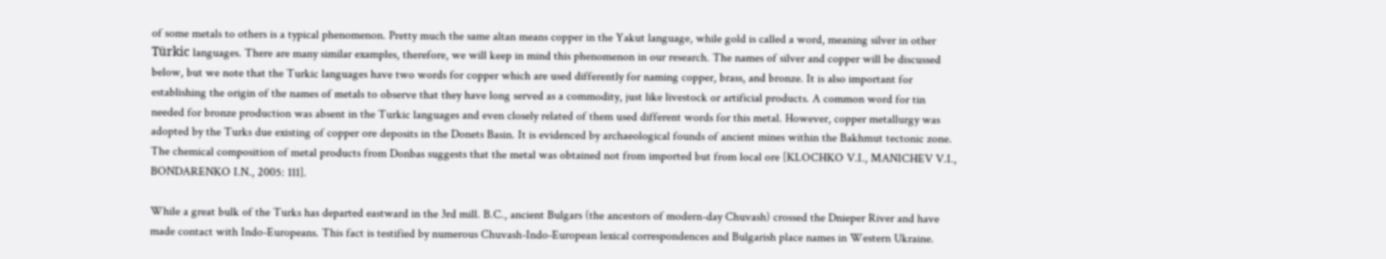of some metals to others is a typical phenomenon. Pretty much the same altan means copper in the Yakut language, while gold is called a word, meaning silver in other Türkic languages. There are many similar examples, therefore, we will keep in mind this phenomenon in our research. The names of silver and copper will be discussed below, but we note that the Turkic languages have two words for copper which are used differently for naming copper, brass, and bronze. It is also important for establishing the origin of the names of metals to observe that they have long served as a commodity, just like livestock or artificial products. A common word for tin needed for bronze production was absent in the Turkic languages and even closely related of them used different words for this metal. However, copper metallurgy was adopted by the Turks due existing of copper ore deposits in the Donets Basin. It is evidenced by archaeological founds of ancient mines within the Bakhmut tectonic zone. The chemical composition of metal products from Donbas suggests that the metal was obtained not from imported but from local ore [KLOCHKO V.I., MANICHEV V.I., BONDARENKO I.N., 2005: 111].

While a great bulk of the Turks has departed eastward in the 3rd mill. B.C., ancient Bulgars (the ancestors of modern-day Chuvash) crossed the Dnieper River and have made contact with Indo-Europeans. This fact is testified by numerous Chuvash-Indo-European lexical correspondences and Bulgarish place names in Western Ukraine.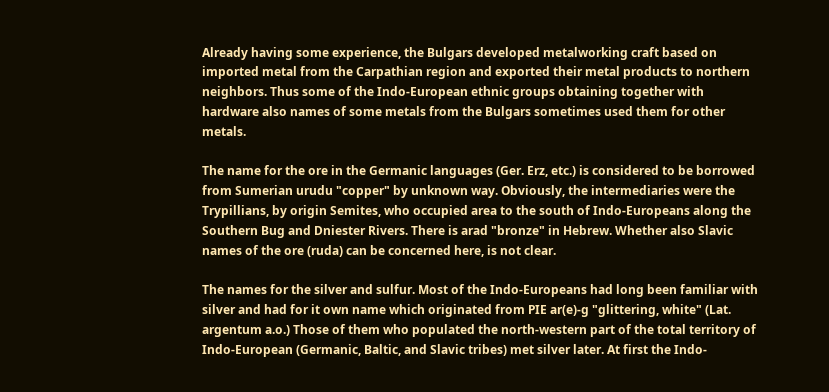Already having some experience, the Bulgars developed metalworking craft based on imported metal from the Carpathian region and exported their metal products to northern neighbors. Thus some of the Indo-European ethnic groups obtaining together with hardware also names of some metals from the Bulgars sometimes used them for other metals.

The name for the ore in the Germanic languages (Ger. Erz, etc.) is considered to be borrowed from Sumerian urudu "copper" by unknown way. Obviously, the intermediaries were the Trypillians, by origin Semites, who occupied area to the south of Indo-Europeans along the Southern Bug and Dniester Rivers. There is arad "bronze" in Hebrew. Whether also Slavic names of the ore (ruda) can be concerned here, is not clear.

The names for the silver and sulfur. Most of the Indo-Europeans had long been familiar with silver and had for it own name which originated from PIE ar(e)-g "glittering, white" (Lat. argentum a.o.) Those of them who populated the north-western part of the total territory of Indo-European (Germanic, Baltic, and Slavic tribes) met silver later. At first the Indo-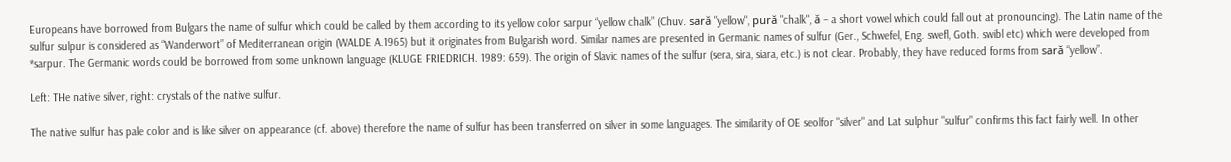Europeans have borrowed from Bulgars the name of sulfur which could be called by them according to its yellow color sarpur “yellow chalk” (Chuv. sară "yellow", pură "chalk", ă – a short vowel which could fall out at pronouncing). The Latin name of the sulfur sulpur is considered as “Wanderwort” of Mediterranean origin (WALDE A.1965) but it originates from Bulgarish word. Similar names are presented in Germanic names of sulfur (Ger., Schwefel, Eng. swefl, Goth. swibl etc) which were developed from *sarpur. The Germanic words could be borrowed from some unknown language (KLUGE FRIEDRICH. 1989: 659). The origin of Slavic names of the sulfur (sera, sira, siara, etc.) is not clear. Probably, they have reduced forms from sară “yellow”.

Left: THe native silver, right: crystals of the native sulfur.

The native sulfur has pale color and is like silver on appearance (cf. above) therefore the name of sulfur has been transferred on silver in some languages. The similarity of OE seolfor "silver" and Lat sulphur "sulfur" confirms this fact fairly well. In other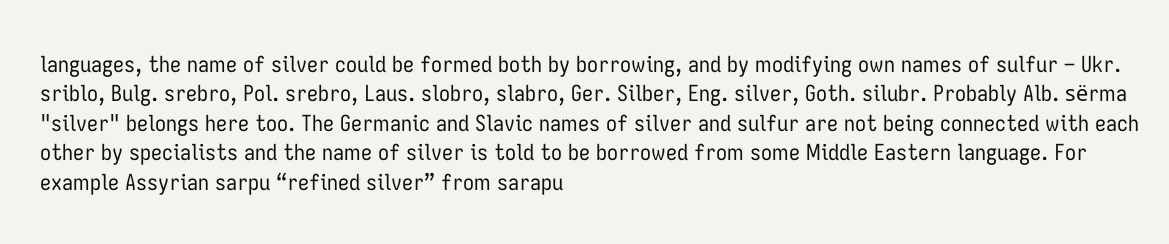languages, the name of silver could be formed both by borrowing, and by modifying own names of sulfur – Ukr. sriblo, Bulg. srebro, Pol. srebro, Laus. slobro, slabro, Ger. Silber, Eng. silver, Goth. silubr. Probably Alb. sёrma "silver" belongs here too. The Germanic and Slavic names of silver and sulfur are not being connected with each other by specialists and the name of silver is told to be borrowed from some Middle Eastern language. For example Assyrian sarpu “refined silver” from sarapu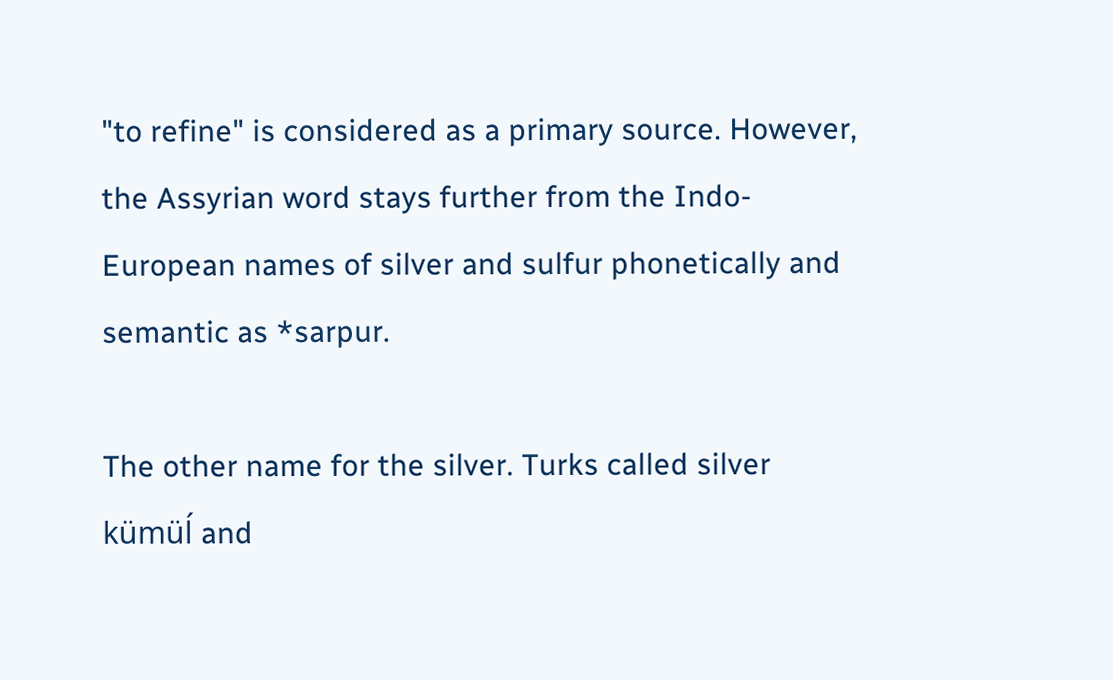"to refine" is considered as a primary source. However, the Assyrian word stays further from the Indo-European names of silver and sulfur phonetically and semantic as *sarpur.

The other name for the silver. Turks called silver kümüĺ and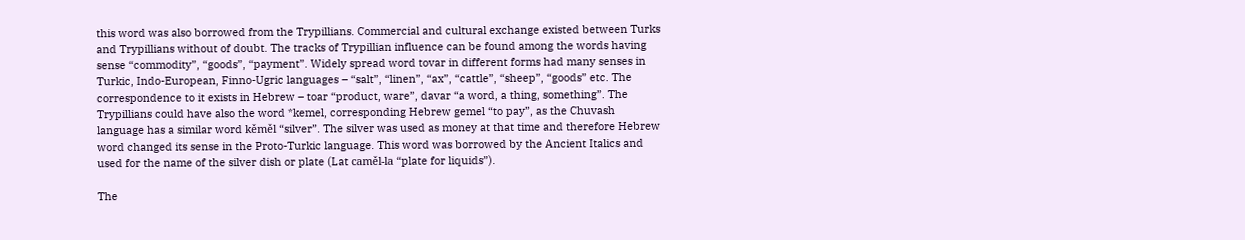this word was also borrowed from the Trypillians. Commercial and cultural exchange existed between Turks and Trypillians without of doubt. The tracks of Trypillian influence can be found among the words having sense “commodity”, “goods”, “payment”. Widely spread word tovar in different forms had many senses in Turkic, Indo-European, Finno-Ugric languages – “salt”, “linen”, “ax”, “cattle”, “sheep”, “goods” etc. The correspondence to it exists in Hebrew – toar “product, ware”, davar “a word, a thing, something”. The Trypillians could have also the word *kemel, corresponding Hebrew gemel “to pay”, as the Chuvash language has a similar word kěměl “silver”. The silver was used as money at that time and therefore Hebrew word changed its sense in the Proto-Turkic language. This word was borrowed by the Ancient Italics and used for the name of the silver dish or plate (Lat caměl-la “plate for liquids”).

The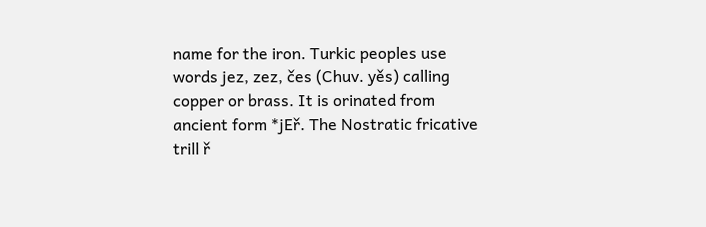name for the iron. Turkic peoples use words jez, zez, čes (Chuv. yěs) calling copper or brass. It is orinated from ancient form *jEř. The Nostratic fricative trill ř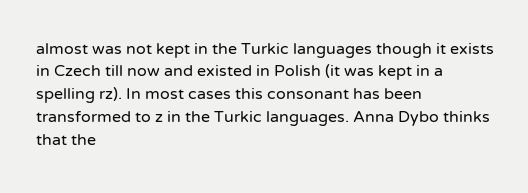almost was not kept in the Turkic languages though it exists in Czech till now and existed in Polish (it was kept in a spelling rz). In most cases this consonant has been transformed to z in the Turkic languages. Anna Dybo thinks that the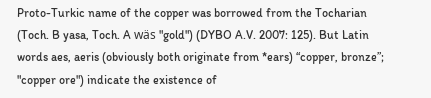Proto-Turkic name of the copper was borrowed from the Tocharian (Toch. B yasa, Toch. A wäs "gold") (DYBO A.V. 2007: 125). But Latin words aes, aeris (obviously both originate from *ears) “copper, bronze”; "copper ore") indicate the existence of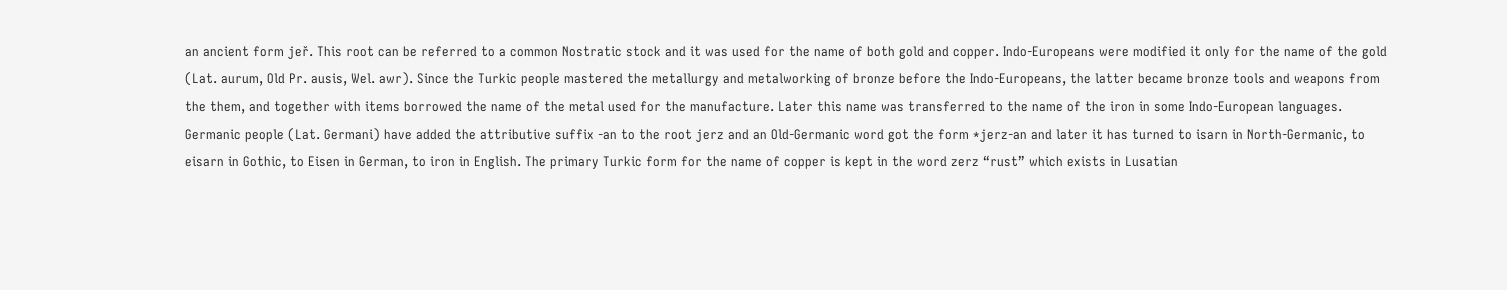an ancient form jeř. This root can be referred to a common Nostratic stock and it was used for the name of both gold and copper. Indo-Europeans were modified it only for the name of the gold (Lat. aurum, Old Pr. ausis, Wel. awr). Since the Turkic people mastered the metallurgy and metalworking of bronze before the Indo-Europeans, the latter became bronze tools and weapons from the them, and together with items borrowed the name of the metal used for the manufacture. Later this name was transferred to the name of the iron in some Indo-European languages. Germanic people (Lat. Germani) have added the attributive suffix -an to the root jerz and an Old-Germanic word got the form *jerz-an and later it has turned to isarn in North-Germanic, to eisarn in Gothic, to Eisen in German, to iron in English. The primary Turkic form for the name of copper is kept in the word zerz “rust” which exists in Lusatian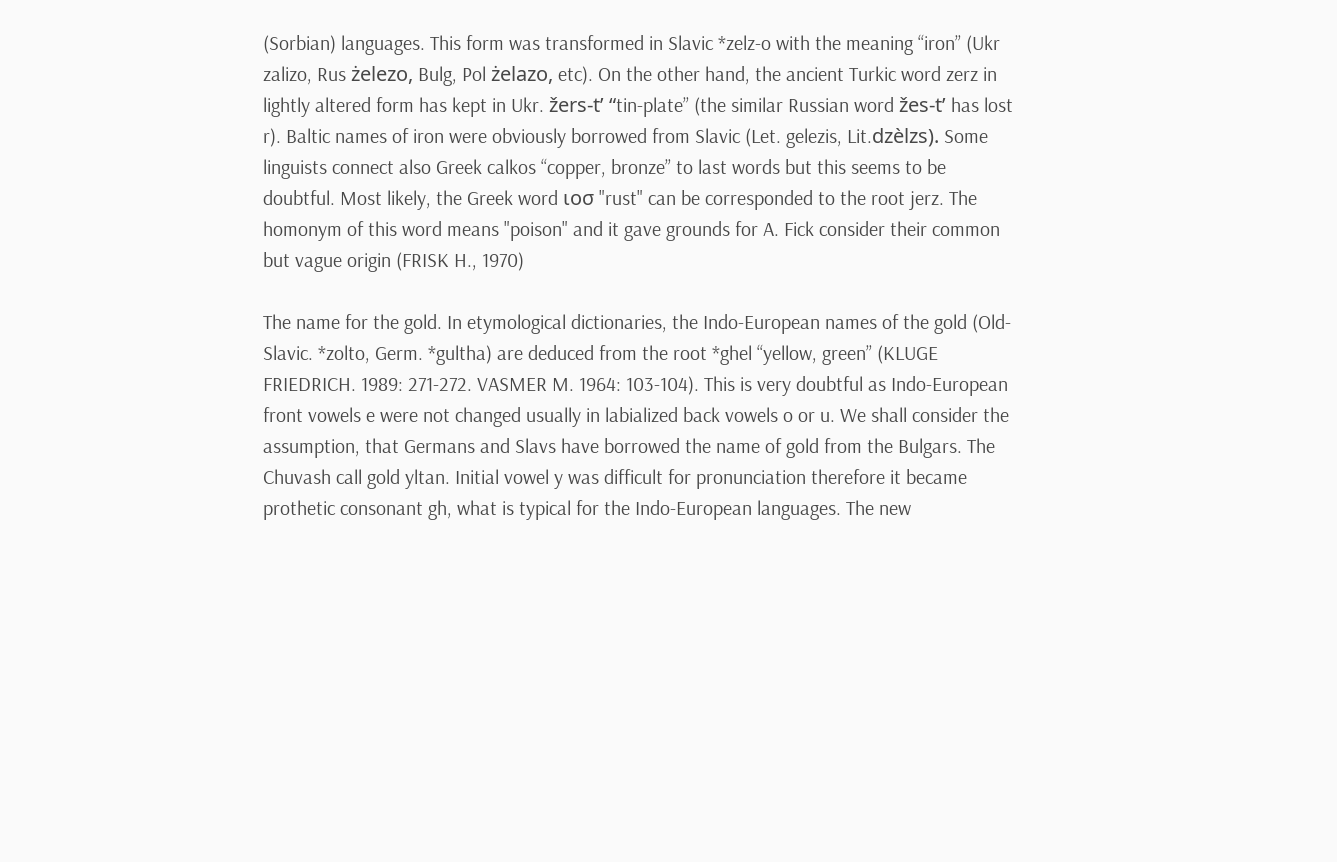(Sorbian) languages. This form was transformed in Slavic *zelz-o with the meaning “iron” (Ukr zalizo, Rus żelezo, Bulg, Pol żelazo, etc). On the other hand, the ancient Turkic word zerz in lightly altered form has kept in Ukr. žers-t’ “tin-plate” (the similar Russian word žes-t’ has lost r). Baltic names of iron were obviously borrowed from Slavic (Let. gelezis, Lit.dzèlzs). Some linguists connect also Greek calkos “copper, bronze” to last words but this seems to be doubtful. Most likely, the Greek word ιοσ "rust" can be corresponded to the root jerz. The homonym of this word means "poison" and it gave grounds for A. Fick consider their common but vague origin (FRISK H., 1970)

The name for the gold. In etymological dictionaries, the Indo-European names of the gold (Old-Slavic. *zolto, Germ. *gultha) are deduced from the root *ghel “yellow, green” (KLUGE FRIEDRICH. 1989: 271-272. VASMER M. 1964: 103-104). This is very doubtful as Indo-European front vowels e were not changed usually in labialized back vowels o or u. We shall consider the assumption, that Germans and Slavs have borrowed the name of gold from the Bulgars. The Chuvash call gold yltan. Initial vowel y was difficult for pronunciation therefore it became prothetic consonant gh, what is typical for the Indo-European languages. The new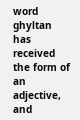word ghyltan has received the form of an adjective, and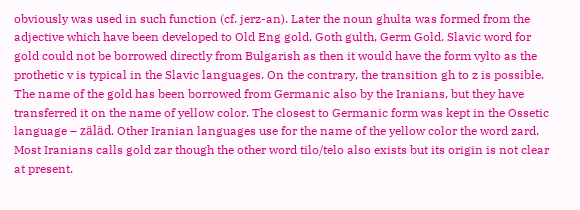obviously was used in such function (cf. jerz-an). Later the noun ghulta was formed from the adjective which have been developed to Old Eng gold, Goth gulth, Germ Gold. Slavic word for gold could not be borrowed directly from Bulgarish as then it would have the form vylto as the prothetic v is typical in the Slavic languages. On the contrary, the transition gh to z is possible. The name of the gold has been borrowed from Germanic also by the Iranians, but they have transferred it on the name of yellow color. The closest to Germanic form was kept in the Ossetic language – zäläd. Other Iranian languages use for the name of the yellow color the word zard. Most Iranians calls gold zar though the other word tilo/telo also exists but its origin is not clear at present.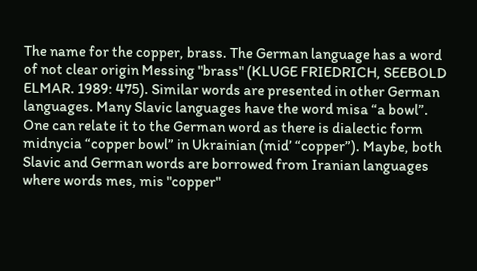The name for the copper, brass. The German language has a word of not clear origin Messing "brass" (KLUGE FRIEDRICH, SEEBOLD ELMAR. 1989: 475). Similar words are presented in other German languages. Many Slavic languages have the word misa “a bowl”. One can relate it to the German word as there is dialectic form midnycia “copper bowl” in Ukrainian (mid’ “copper”). Maybe, both Slavic and German words are borrowed from Iranian languages where words mes, mis "copper"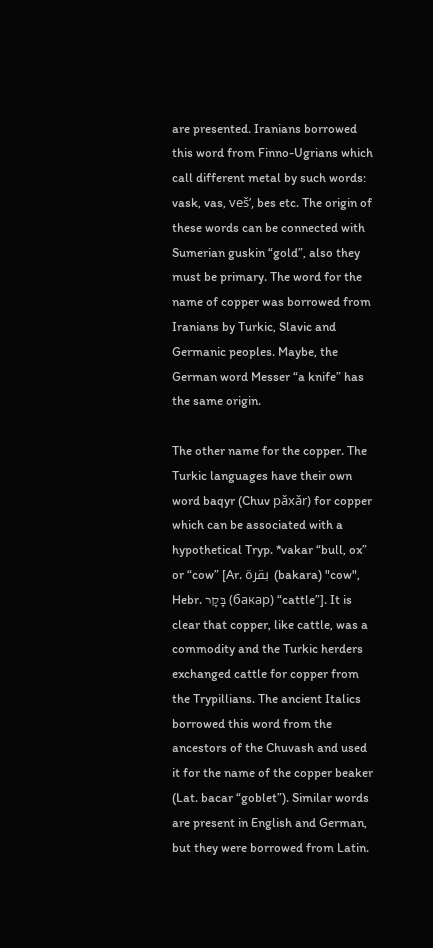are presented. Iranians borrowed this word from Finno-Ugrians which call different metal by such words: vask, vas, veš’, bes etc. The origin of these words can be connected with Sumerian guskin “gold”, also they must be primary. The word for the name of copper was borrowed from Iranians by Turkic, Slavic and Germanic peoples. Maybe, the German word Messer “a knife” has the same origin.

The other name for the copper. The Turkic languages have their own word baqyr (Chuv pǎxǎr) for copper which can be associated with a hypothetical Tryp. *vakar “bull, ox” or “cow” [Ar. بقرة (bakara) "cow", Hebr. בָּקָר (бакар) “cattle”]. It is clear that copper, like cattle, was a commodity and the Turkic herders exchanged cattle for copper from the Trypillians. The ancient Italics borrowed this word from the ancestors of the Chuvash and used it for the name of the copper beaker (Lat. bacar “goblet”). Similar words are present in English and German, but they were borrowed from Latin.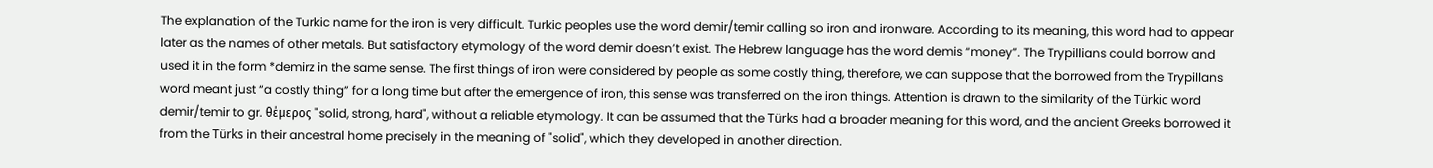The explanation of the Turkic name for the iron is very difficult. Turkic peoples use the word demir/temir calling so iron and ironware. According to its meaning, this word had to appear later as the names of other metals. But satisfactory etymology of the word demir doesn’t exist. The Hebrew language has the word demis “money”. The Trypillians could borrow and used it in the form *demirz in the same sense. The first things of iron were considered by people as some costly thing, therefore, we can suppose that the borrowed from the Trypillans word meant just “a costly thing” for a long time but after the emergence of iron, this sense was transferred on the iron things. Attention is drawn to the similarity of the Türkic word demir/temir to gr. θέμερος "solid, strong, hard", without a reliable etymology. It can be assumed that the Türks had a broader meaning for this word, and the ancient Greeks borrowed it from the Türks in their ancestral home precisely in the meaning of "solid", which they developed in another direction.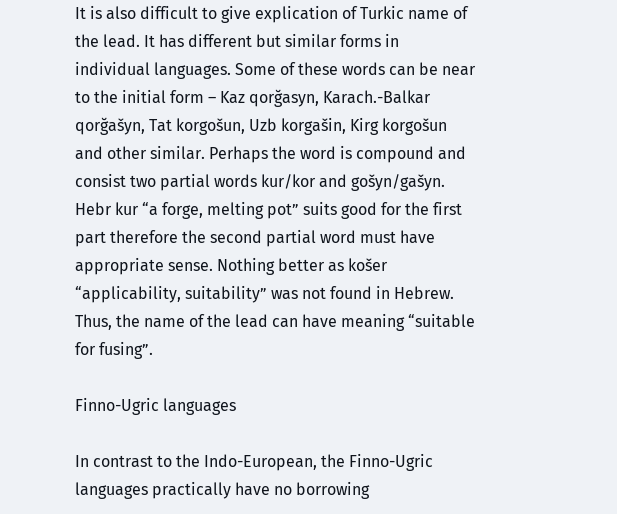It is also difficult to give explication of Turkic name of the lead. It has different but similar forms in individual languages. Some of these words can be near to the initial form – Kaz qorğasyn, Karach.-Balkar qorğašyn, Tat korgošun, Uzb korgašin, Kirg korgošun and other similar. Perhaps the word is compound and consist two partial words kur/kor and gošyn/gašyn. Hebr kur “a forge, melting pot” suits good for the first part therefore the second partial word must have appropriate sense. Nothing better as košer “applicability, suitability” was not found in Hebrew. Thus, the name of the lead can have meaning “suitable for fusing”.

Finno-Ugric languages

In contrast to the Indo-European, the Finno-Ugric languages practically have no borrowing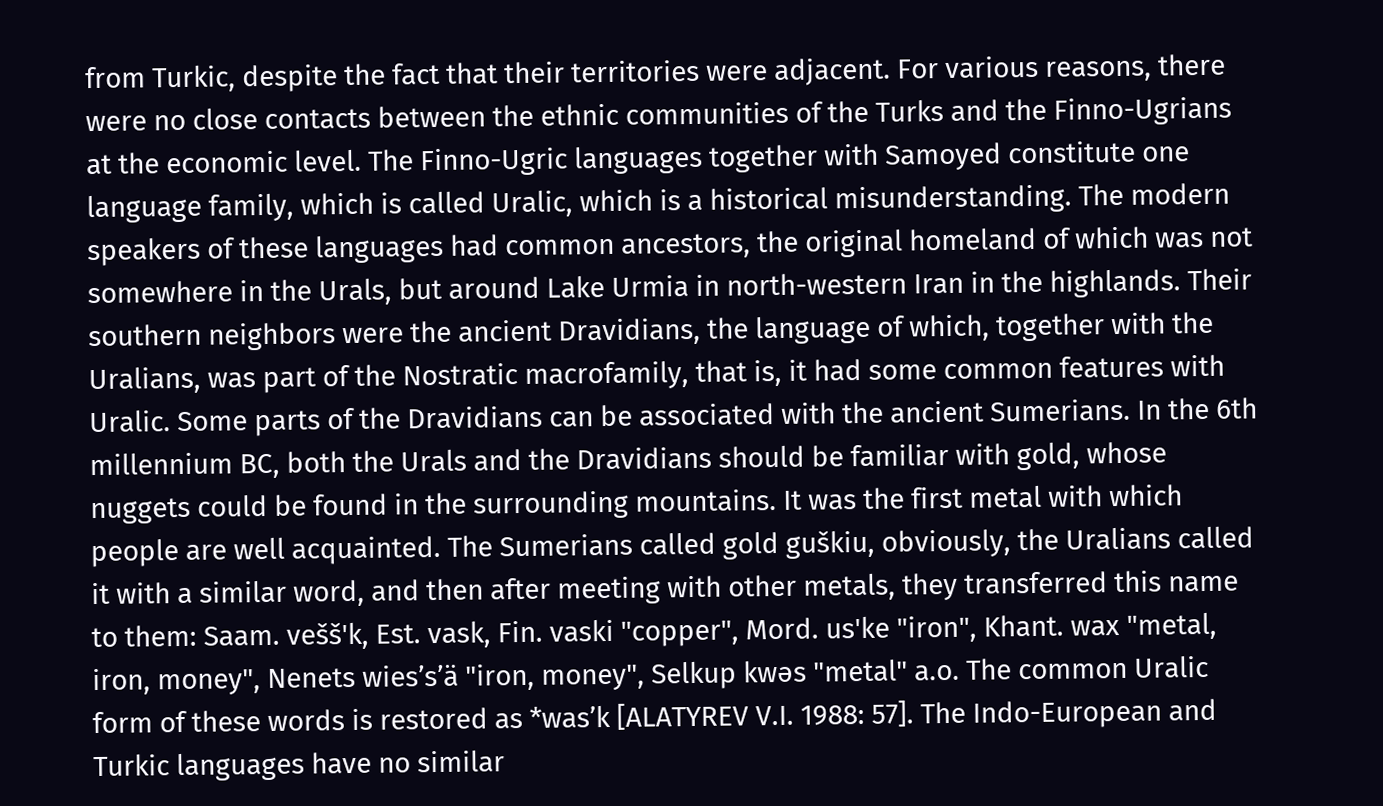from Turkic, despite the fact that their territories were adjacent. For various reasons, there were no close contacts between the ethnic communities of the Turks and the Finno-Ugrians at the economic level. The Finno-Ugric languages together with Samoyed constitute one language family, which is called Uralic, which is a historical misunderstanding. The modern speakers of these languages had common ancestors, the original homeland of which was not somewhere in the Urals, but around Lake Urmia in north-western Iran in the highlands. Their southern neighbors were the ancient Dravidians, the language of which, together with the Uralians, was part of the Nostratic macrofamily, that is, it had some common features with Uralic. Some parts of the Dravidians can be associated with the ancient Sumerians. In the 6th millennium BC, both the Urals and the Dravidians should be familiar with gold, whose nuggets could be found in the surrounding mountains. It was the first metal with which people are well acquainted. The Sumerians called gold guškiu, obviously, the Uralians called it with a similar word, and then after meeting with other metals, they transferred this name to them: Saam. vešš'k, Est. vask, Fin. vaski "copper", Mord. us'ke "iron", Khant. wax "metal, iron, money", Nenets wies’s’ä "iron, money", Selkup kwǝs "metal" a.o. The common Uralic form of these words is restored as *was’k [ALATYREV V.I. 1988: 57]. The Indo-European and Turkic languages have no similar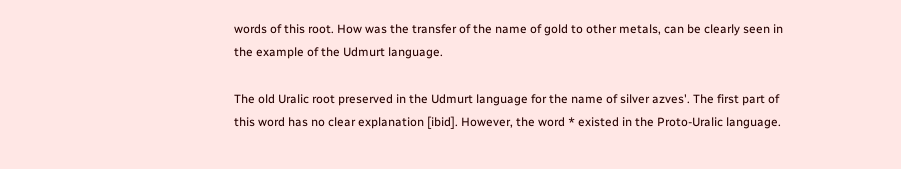words of this root. How was the transfer of the name of gold to other metals, can be clearly seen in the example of the Udmurt language.

The old Uralic root preserved in the Udmurt language for the name of silver azves'. The first part of this word has no clear explanation [ibid]. However, the word * existed in the Proto-Uralic language.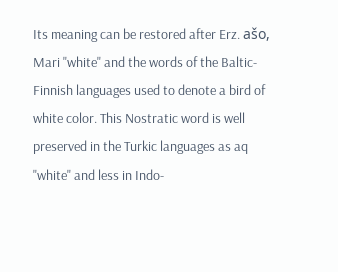Its meaning can be restored after Erz. ašo, Mari "white" and the words of the Baltic-Finnish languages used to denote a bird of white color. This Nostratic word is well preserved in the Turkic languages as aq "white" and less in Indo-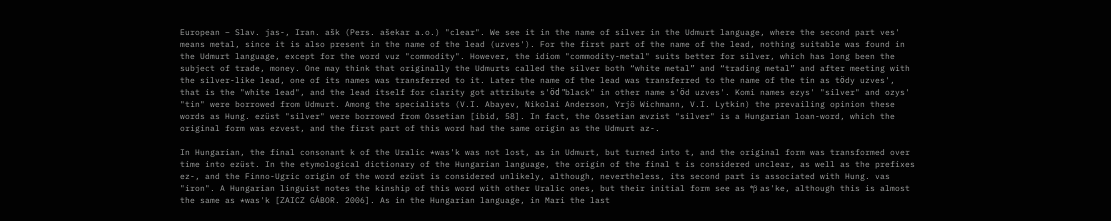European – Slav. jas-, Iran. ašk (Pers. ašekar a.o.) "clear". We see it in the name of silver in the Udmurt language, where the second part ves' means metal, since it is also present in the name of the lead (uzves'). For the first part of the name of the lead, nothing suitable was found in the Udmurt language, except for the word vuz "commodity". However, the idiom "commodity-metal" suits better for silver, which has long been the subject of trade, money. One may think that originally the Udmurts called the silver both “white metal” and “trading metal” and after meeting with the silver-like lead, one of its names was transferred to it. Later the name of the lead was transferred to the name of the tin as tӧdy uzves', that is the "white lead", and the lead itself for clarity got attribute s'ӧd "black" in other name s'ӧd uzves'. Komi names ezys' "silver" and ozys' "tin" were borrowed from Udmurt. Among the specialists (V.I. Abayev, Nikolai Anderson, Yrjö Wichmann, V.I. Lytkin) the prevailing opinion these words as Hung. ezüst "silver" were borrowed from Ossetian [ibid, 58]. In fact, the Ossetian ævzist "silver" is a Hungarian loan-word, which the original form was ezvest, and the first part of this word had the same origin as the Udmurt az-.

In Hungarian, the final consonant k of the Uralic *was'k was not lost, as in Udmurt, but turned into t, and the original form was transformed over time into ezüst. In the etymological dictionary of the Hungarian language, the origin of the final t is considered unclear, as well as the prefixes ez-, and the Finno-Ugric origin of the word ezüst is considered unlikely, although, nevertheless, its second part is associated with Hung. vas "iron". A Hungarian linguist notes the kinship of this word with other Uralic ones, but their initial form see as *β as'ke, although this is almost the same as *was'k [ZAICZ GÁBOR. 2006]. As in the Hungarian language, in Mari the last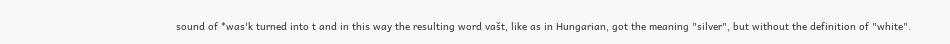sound of *was'k turned into t and in this way the resulting word vašt, like as in Hungarian, got the meaning "silver", but without the definition of "white".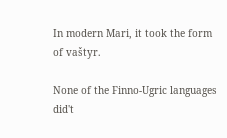In modern Mari, it took the form of vaštyr.

None of the Finno-Ugric languages did't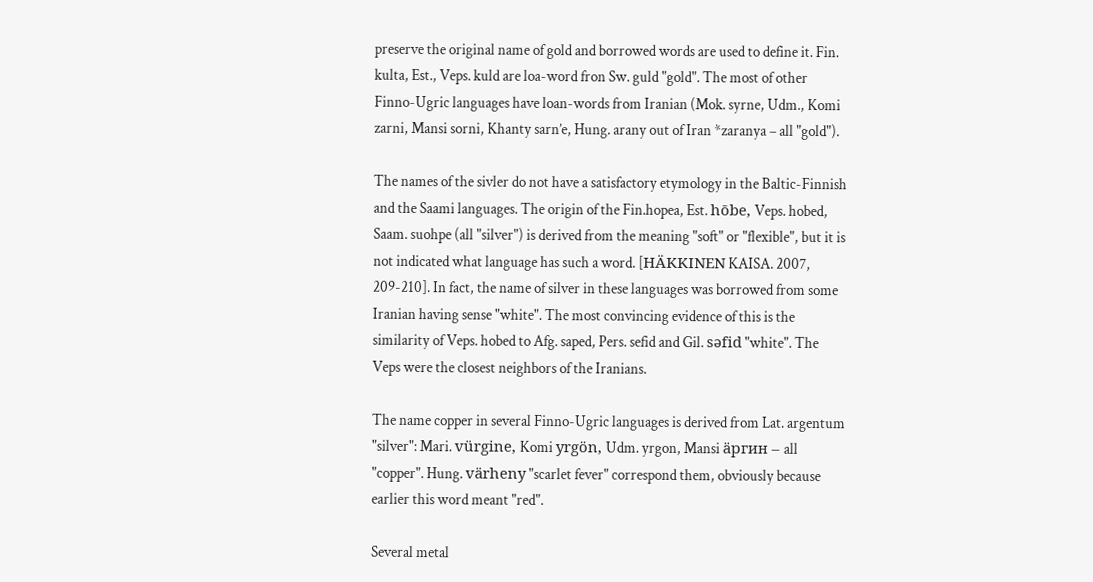preserve the original name of gold and borrowed words are used to define it. Fin. kulta, Est., Veps. kuld are loa-word fron Sw. guld "gold". The most of other Finno-Ugric languages have loan-words from Iranian (Mok. syrne, Udm., Komi zarni, Mansi sorni, Khanty sarn’e, Hung. arany out of Iran *zaranya – all "gold").

The names of the sivler do not have a satisfactory etymology in the Baltic-Finnish and the Saami languages. The origin of the Fin.hopea, Est. hōbe, Veps. hobed, Saam. suohpe (all "silver") is derived from the meaning "soft" or "flexible", but it is not indicated what language has such a word. [HÄKKINEN KAISA. 2007, 209-210]. In fact, the name of silver in these languages was borrowed from some Iranian having sense "white". The most convincing evidence of this is the similarity of Veps. hobed to Afg. saped, Pers. sefid and Gil. sǝfid "white". The Veps were the closest neighbors of the Iranians.

The name copper in several Finno-Ugric languages is derived from Lat. argentum "silver": Mari. vürgine, Komi yrgön, Udm. yrgon, Mansi äргин – all "copper". Hung. värheny "scarlet fever" correspond them, obviously because earlier this word meant "red".

Several metal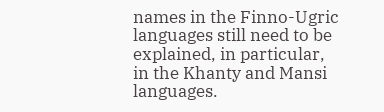names in the Finno-Ugric languages still need to be explained, in particular, in the Khanty and Mansi languages.